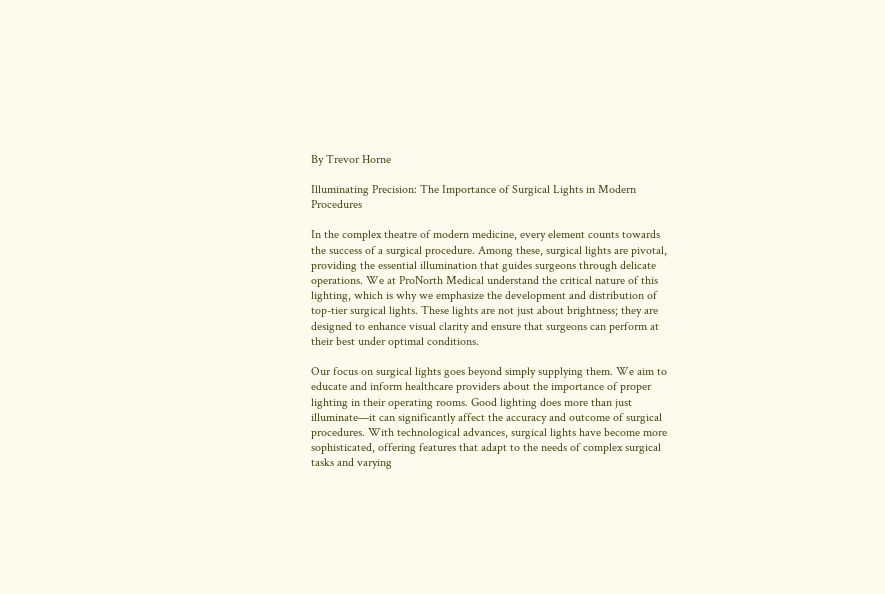By Trevor Horne

Illuminating Precision: The Importance of Surgical Lights in Modern Procedures

In the complex theatre of modern medicine, every element counts towards the success of a surgical procedure. Among these, surgical lights are pivotal, providing the essential illumination that guides surgeons through delicate operations. We at ProNorth Medical understand the critical nature of this lighting, which is why we emphasize the development and distribution of top-tier surgical lights. These lights are not just about brightness; they are designed to enhance visual clarity and ensure that surgeons can perform at their best under optimal conditions.

Our focus on surgical lights goes beyond simply supplying them. We aim to educate and inform healthcare providers about the importance of proper lighting in their operating rooms. Good lighting does more than just illuminate—it can significantly affect the accuracy and outcome of surgical procedures. With technological advances, surgical lights have become more sophisticated, offering features that adapt to the needs of complex surgical tasks and varying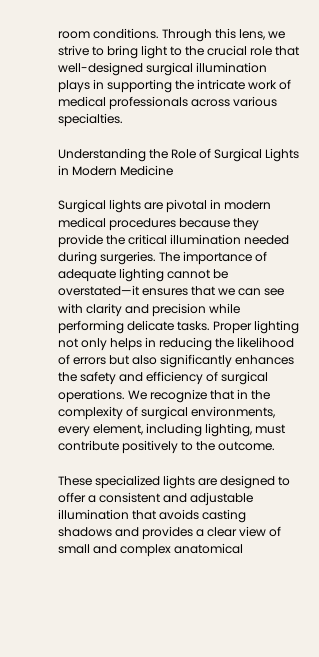room conditions. Through this lens, we strive to bring light to the crucial role that well-designed surgical illumination plays in supporting the intricate work of medical professionals across various specialties.

Understanding the Role of Surgical Lights in Modern Medicine

Surgical lights are pivotal in modern medical procedures because they provide the critical illumination needed during surgeries. The importance of adequate lighting cannot be overstated—it ensures that we can see with clarity and precision while performing delicate tasks. Proper lighting not only helps in reducing the likelihood of errors but also significantly enhances the safety and efficiency of surgical operations. We recognize that in the complexity of surgical environments, every element, including lighting, must contribute positively to the outcome.

These specialized lights are designed to offer a consistent and adjustable illumination that avoids casting shadows and provides a clear view of small and complex anatomical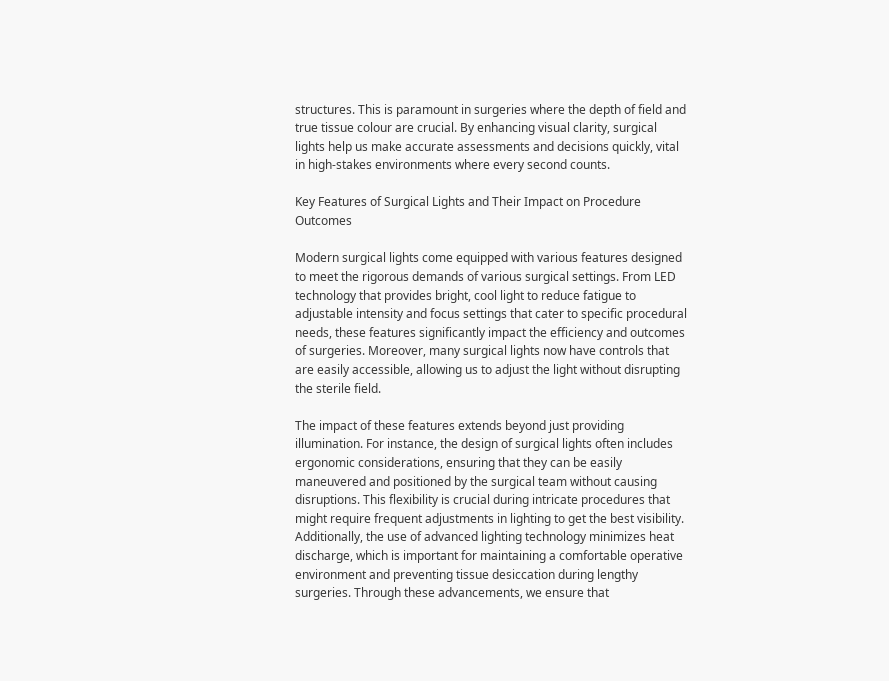structures. This is paramount in surgeries where the depth of field and true tissue colour are crucial. By enhancing visual clarity, surgical lights help us make accurate assessments and decisions quickly, vital in high-stakes environments where every second counts.

Key Features of Surgical Lights and Their Impact on Procedure Outcomes

Modern surgical lights come equipped with various features designed to meet the rigorous demands of various surgical settings. From LED technology that provides bright, cool light to reduce fatigue to adjustable intensity and focus settings that cater to specific procedural needs, these features significantly impact the efficiency and outcomes of surgeries. Moreover, many surgical lights now have controls that are easily accessible, allowing us to adjust the light without disrupting the sterile field.

The impact of these features extends beyond just providing illumination. For instance, the design of surgical lights often includes ergonomic considerations, ensuring that they can be easily maneuvered and positioned by the surgical team without causing disruptions. This flexibility is crucial during intricate procedures that might require frequent adjustments in lighting to get the best visibility. Additionally, the use of advanced lighting technology minimizes heat discharge, which is important for maintaining a comfortable operative environment and preventing tissue desiccation during lengthy surgeries. Through these advancements, we ensure that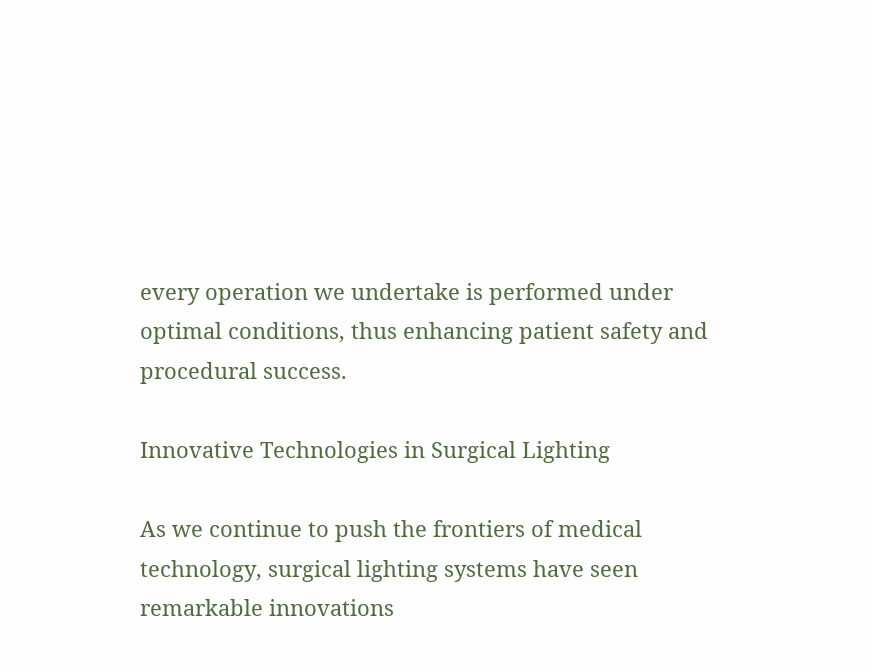every operation we undertake is performed under optimal conditions, thus enhancing patient safety and procedural success.

Innovative Technologies in Surgical Lighting

As we continue to push the frontiers of medical technology, surgical lighting systems have seen remarkable innovations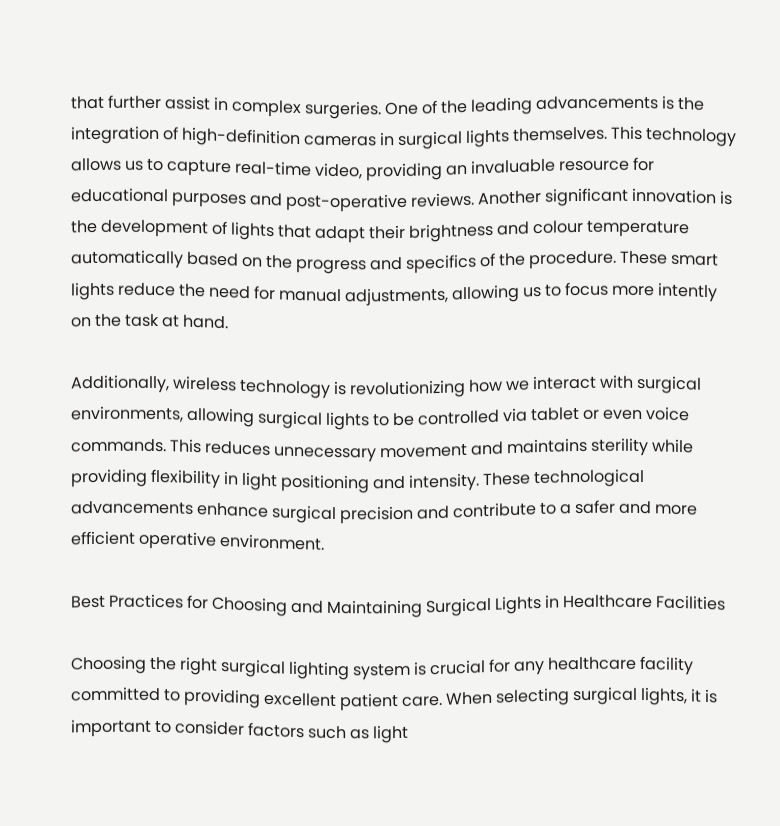that further assist in complex surgeries. One of the leading advancements is the integration of high-definition cameras in surgical lights themselves. This technology allows us to capture real-time video, providing an invaluable resource for educational purposes and post-operative reviews. Another significant innovation is the development of lights that adapt their brightness and colour temperature automatically based on the progress and specifics of the procedure. These smart lights reduce the need for manual adjustments, allowing us to focus more intently on the task at hand.

Additionally, wireless technology is revolutionizing how we interact with surgical environments, allowing surgical lights to be controlled via tablet or even voice commands. This reduces unnecessary movement and maintains sterility while providing flexibility in light positioning and intensity. These technological advancements enhance surgical precision and contribute to a safer and more efficient operative environment.

Best Practices for Choosing and Maintaining Surgical Lights in Healthcare Facilities

Choosing the right surgical lighting system is crucial for any healthcare facility committed to providing excellent patient care. When selecting surgical lights, it is important to consider factors such as light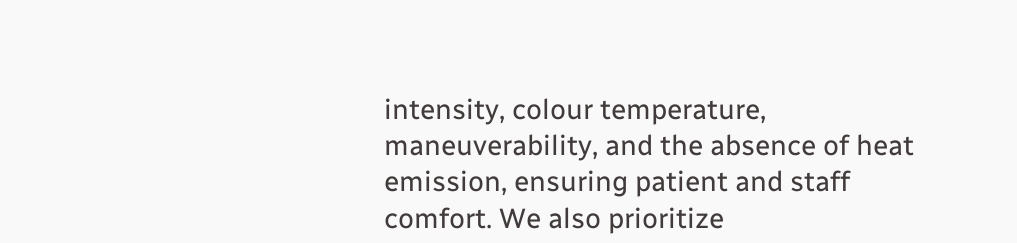intensity, colour temperature, maneuverability, and the absence of heat emission, ensuring patient and staff comfort. We also prioritize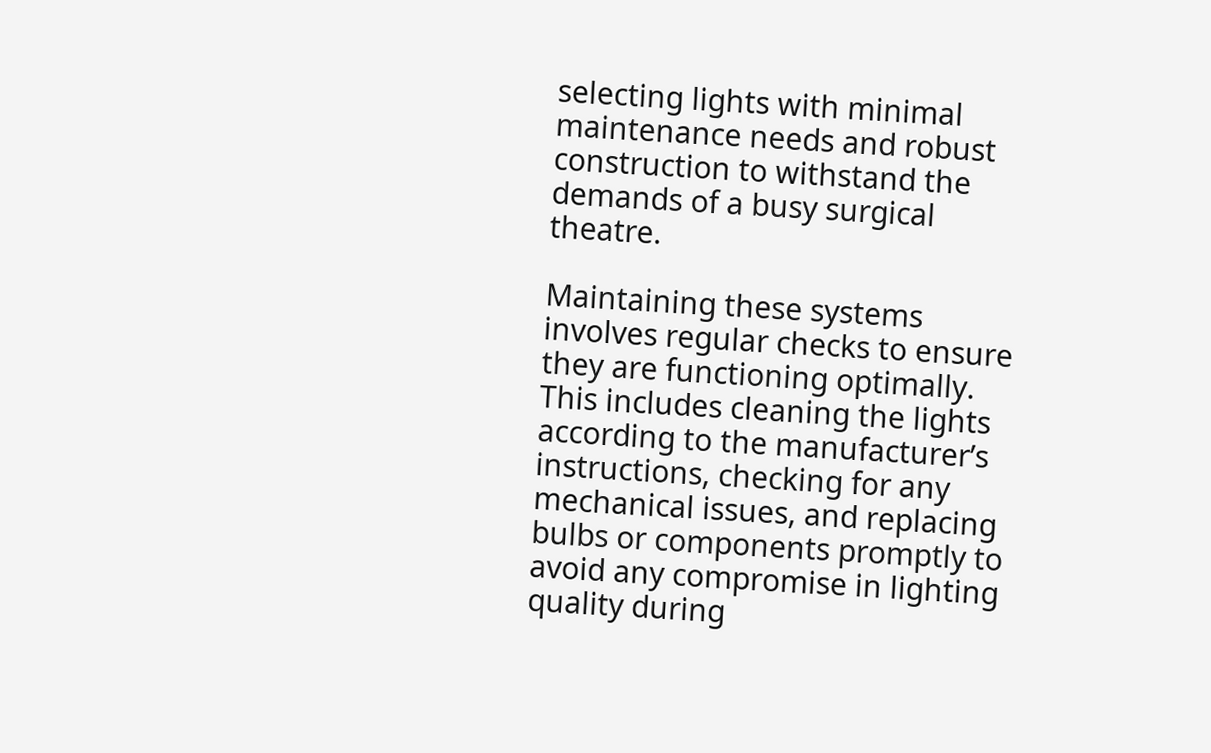selecting lights with minimal maintenance needs and robust construction to withstand the demands of a busy surgical theatre.

Maintaining these systems involves regular checks to ensure they are functioning optimally. This includes cleaning the lights according to the manufacturer’s instructions, checking for any mechanical issues, and replacing bulbs or components promptly to avoid any compromise in lighting quality during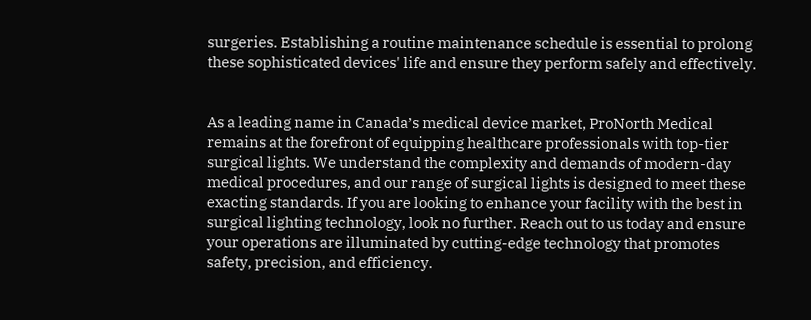surgeries. Establishing a routine maintenance schedule is essential to prolong these sophisticated devices' life and ensure they perform safely and effectively.


As a leading name in Canada’s medical device market, ProNorth Medical remains at the forefront of equipping healthcare professionals with top-tier surgical lights. We understand the complexity and demands of modern-day medical procedures, and our range of surgical lights is designed to meet these exacting standards. If you are looking to enhance your facility with the best in surgical lighting technology, look no further. Reach out to us today and ensure your operations are illuminated by cutting-edge technology that promotes safety, precision, and efficiency.